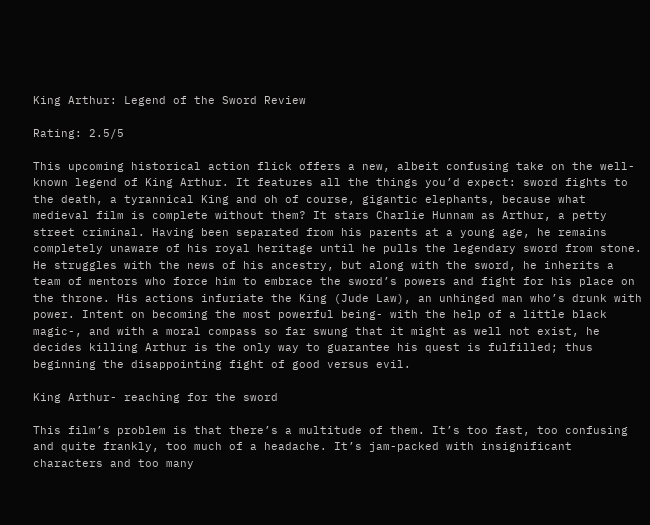King Arthur: Legend of the Sword Review

Rating: 2.5/5

This upcoming historical action flick offers a new, albeit confusing take on the well-known legend of King Arthur. It features all the things you’d expect: sword fights to the death, a tyrannical King and oh of course, gigantic elephants, because what medieval film is complete without them? It stars Charlie Hunnam as Arthur, a petty street criminal. Having been separated from his parents at a young age, he remains completely unaware of his royal heritage until he pulls the legendary sword from stone. He struggles with the news of his ancestry, but along with the sword, he inherits a team of mentors who force him to embrace the sword’s powers and fight for his place on the throne. His actions infuriate the King (Jude Law), an unhinged man who’s drunk with power. Intent on becoming the most powerful being- with the help of a little black magic-, and with a moral compass so far swung that it might as well not exist, he decides killing Arthur is the only way to guarantee his quest is fulfilled; thus beginning the disappointing fight of good versus evil.

King Arthur- reaching for the sword

This film’s problem is that there’s a multitude of them. It’s too fast, too confusing and quite frankly, too much of a headache. It’s jam-packed with insignificant characters and too many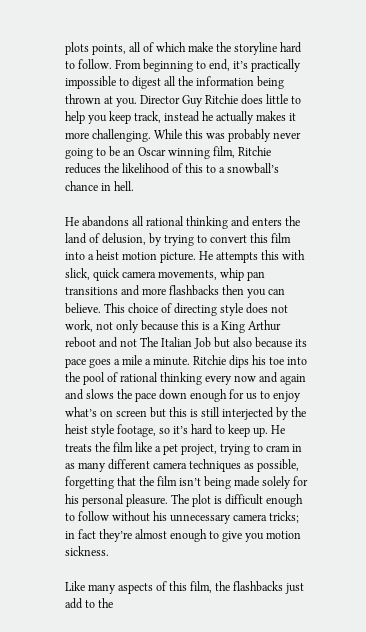plots points, all of which make the storyline hard to follow. From beginning to end, it’s practically impossible to digest all the information being thrown at you. Director Guy Ritchie does little to help you keep track, instead he actually makes it more challenging. While this was probably never going to be an Oscar winning film, Ritchie reduces the likelihood of this to a snowball’s chance in hell.

He abandons all rational thinking and enters the land of delusion, by trying to convert this film into a heist motion picture. He attempts this with slick, quick camera movements, whip pan transitions and more flashbacks then you can believe. This choice of directing style does not work, not only because this is a King Arthur reboot and not The Italian Job but also because its pace goes a mile a minute. Ritchie dips his toe into the pool of rational thinking every now and again and slows the pace down enough for us to enjoy what’s on screen but this is still interjected by the heist style footage, so it’s hard to keep up. He treats the film like a pet project, trying to cram in as many different camera techniques as possible, forgetting that the film isn’t being made solely for his personal pleasure. The plot is difficult enough to follow without his unnecessary camera tricks; in fact they’re almost enough to give you motion sickness.

Like many aspects of this film, the flashbacks just add to the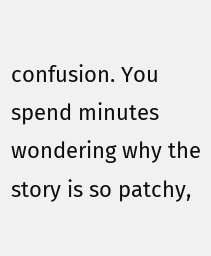confusion. You spend minutes wondering why the story is so patchy,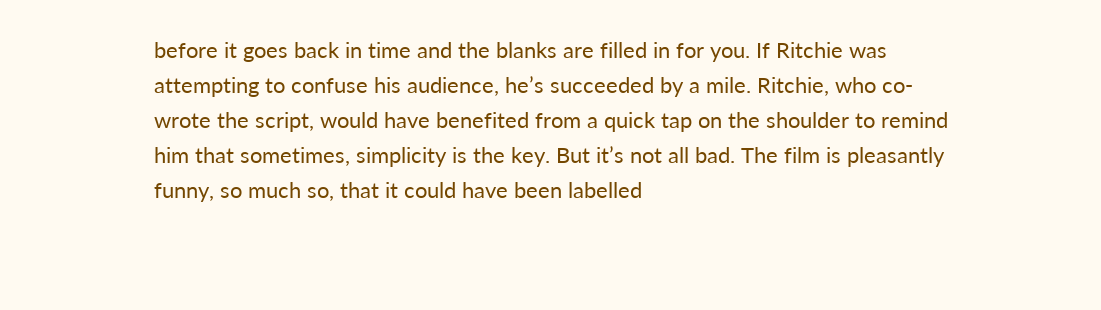before it goes back in time and the blanks are filled in for you. If Ritchie was attempting to confuse his audience, he’s succeeded by a mile. Ritchie, who co-wrote the script, would have benefited from a quick tap on the shoulder to remind him that sometimes, simplicity is the key. But it’s not all bad. The film is pleasantly funny, so much so, that it could have been labelled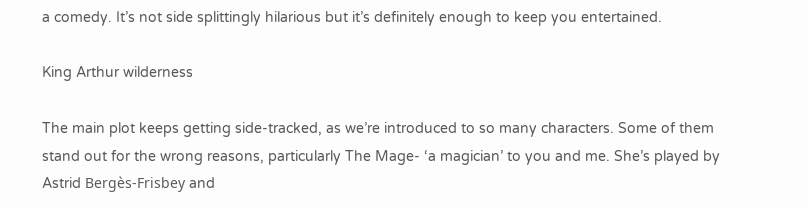a comedy. It’s not side splittingly hilarious but it’s definitely enough to keep you entertained.

King Arthur wilderness

The main plot keeps getting side-tracked, as we’re introduced to so many characters. Some of them stand out for the wrong reasons, particularly The Mage- ‘a magician’ to you and me. She’s played by Astrid Bergès-Frisbey and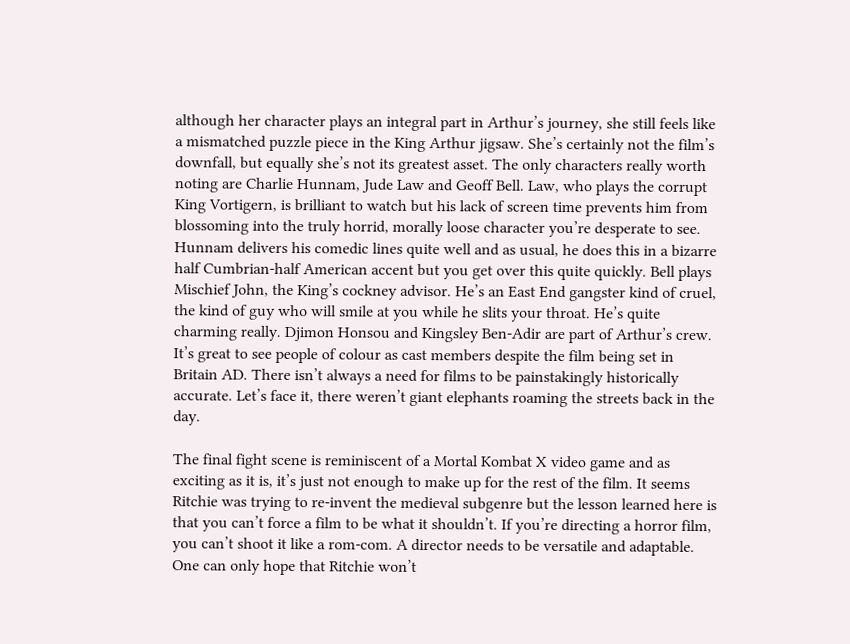although her character plays an integral part in Arthur’s journey, she still feels like a mismatched puzzle piece in the King Arthur jigsaw. She’s certainly not the film’s downfall, but equally she’s not its greatest asset. The only characters really worth noting are Charlie Hunnam, Jude Law and Geoff Bell. Law, who plays the corrupt King Vortigern, is brilliant to watch but his lack of screen time prevents him from blossoming into the truly horrid, morally loose character you’re desperate to see. Hunnam delivers his comedic lines quite well and as usual, he does this in a bizarre half Cumbrian-half American accent but you get over this quite quickly. Bell plays Mischief John, the King’s cockney advisor. He’s an East End gangster kind of cruel, the kind of guy who will smile at you while he slits your throat. He’s quite charming really. Djimon Honsou and Kingsley Ben-Adir are part of Arthur’s crew. It’s great to see people of colour as cast members despite the film being set in Britain AD. There isn’t always a need for films to be painstakingly historically accurate. Let’s face it, there weren’t giant elephants roaming the streets back in the day.

The final fight scene is reminiscent of a Mortal Kombat X video game and as exciting as it is, it’s just not enough to make up for the rest of the film. It seems Ritchie was trying to re-invent the medieval subgenre but the lesson learned here is that you can’t force a film to be what it shouldn’t. If you’re directing a horror film, you can’t shoot it like a rom-com. A director needs to be versatile and adaptable. One can only hope that Ritchie won’t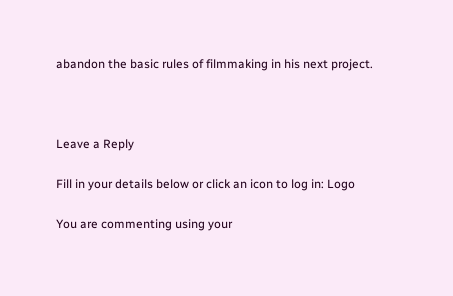abandon the basic rules of filmmaking in his next project.



Leave a Reply

Fill in your details below or click an icon to log in: Logo

You are commenting using your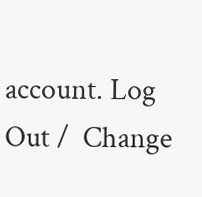account. Log Out /  Change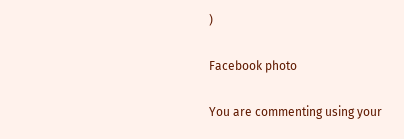)

Facebook photo

You are commenting using your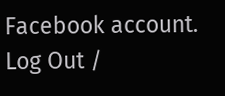Facebook account. Log Out /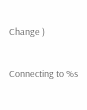Change )

Connecting to %s